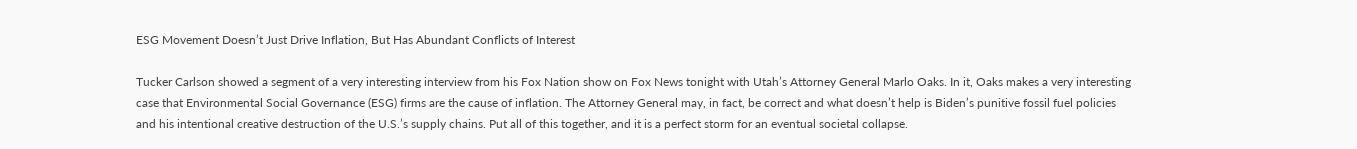ESG Movement Doesn’t Just Drive Inflation, But Has Abundant Conflicts of Interest

Tucker Carlson showed a segment of a very interesting interview from his Fox Nation show on Fox News tonight with Utah’s Attorney General Marlo Oaks. In it, Oaks makes a very interesting case that Environmental Social Governance (ESG) firms are the cause of inflation. The Attorney General may, in fact, be correct and what doesn’t help is Biden’s punitive fossil fuel policies and his intentional creative destruction of the U.S.’s supply chains. Put all of this together, and it is a perfect storm for an eventual societal collapse.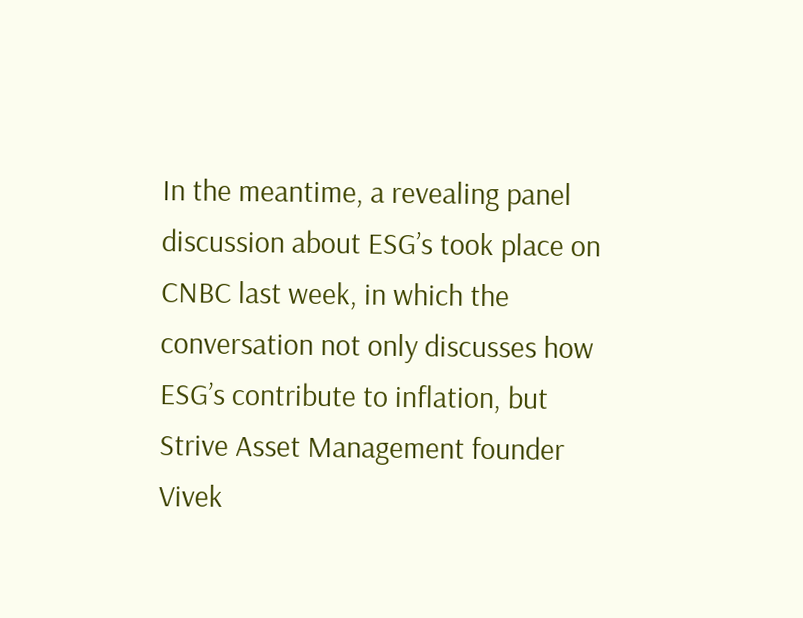In the meantime, a revealing panel discussion about ESG’s took place on CNBC last week, in which the conversation not only discusses how ESG’s contribute to inflation, but Strive Asset Management founder Vivek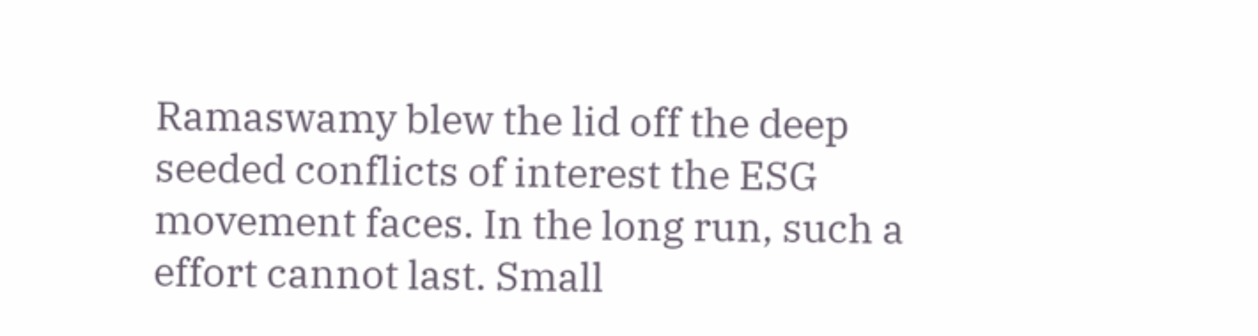Ramaswamy blew the lid off the deep seeded conflicts of interest the ESG movement faces. In the long run, such a effort cannot last. Small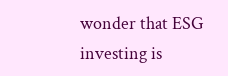wonder that ESG investing is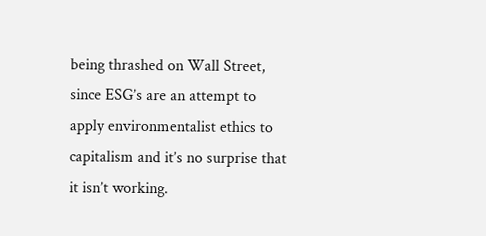being thrashed on Wall Street, since ESG’s are an attempt to apply environmentalist ethics to capitalism and it’s no surprise that it isn’t working.